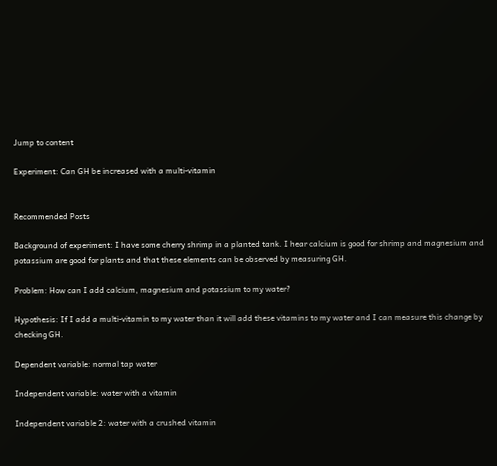Jump to content

Experiment: Can GH be increased with a multi-vitamin


Recommended Posts

Background of experiment: I have some cherry shrimp in a planted tank. I hear calcium is good for shrimp and magnesium and potassium are good for plants and that these elements can be observed by measuring GH.

Problem: How can I add calcium, magnesium and potassium to my water?

Hypothesis: If I add a multi-vitamin to my water than it will add these vitamins to my water and I can measure this change by checking GH.

Dependent variable: normal tap water

Independent variable: water with a vitamin

Independent variable 2: water with a crushed vitamin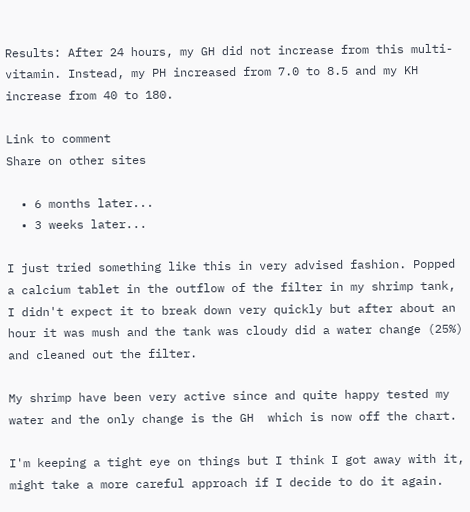Results: After 24 hours, my GH did not increase from this multi-vitamin. Instead, my PH increased from 7.0 to 8.5 and my KH increase from 40 to 180.

Link to comment
Share on other sites

  • 6 months later...
  • 3 weeks later...

I just tried something like this in very advised fashion. Popped a calcium tablet in the outflow of the filter in my shrimp tank, I didn't expect it to break down very quickly but after about an hour it was mush and the tank was cloudy did a water change (25%) and cleaned out the filter.

My shrimp have been very active since and quite happy tested my water and the only change is the GH  which is now off the chart.

I'm keeping a tight eye on things but I think I got away with it, might take a more careful approach if I decide to do it again.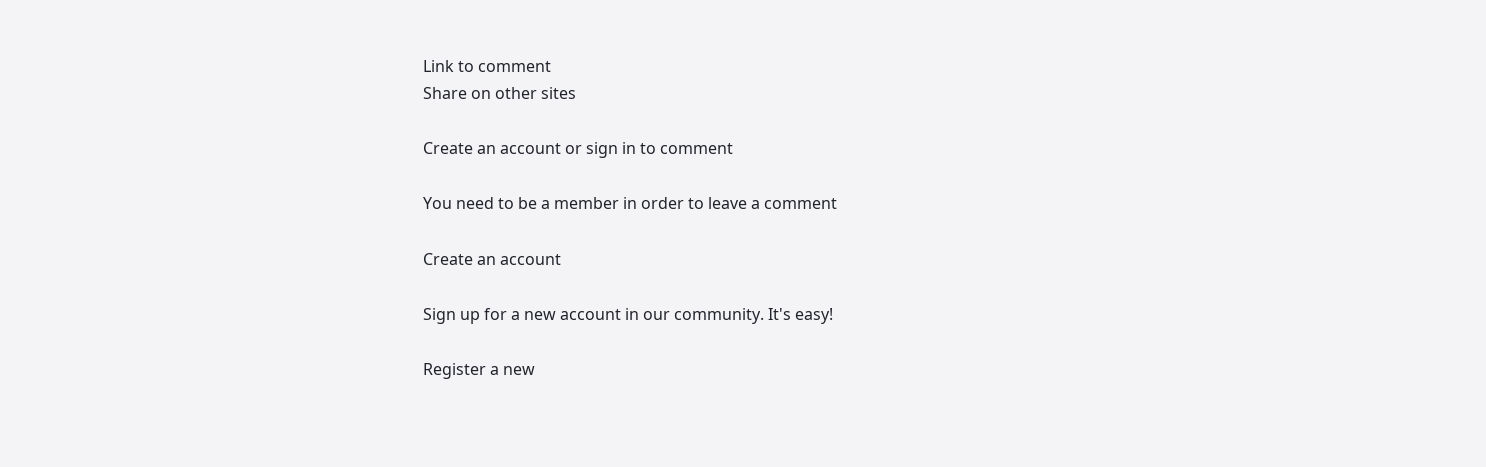Link to comment
Share on other sites

Create an account or sign in to comment

You need to be a member in order to leave a comment

Create an account

Sign up for a new account in our community. It's easy!

Register a new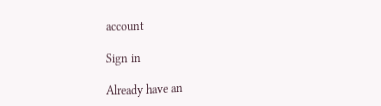account

Sign in

Already have an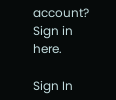account? Sign in here.

Sign In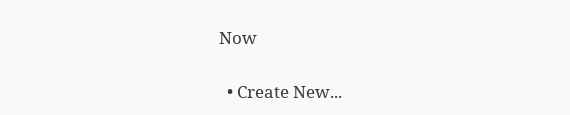Now

  • Create New...